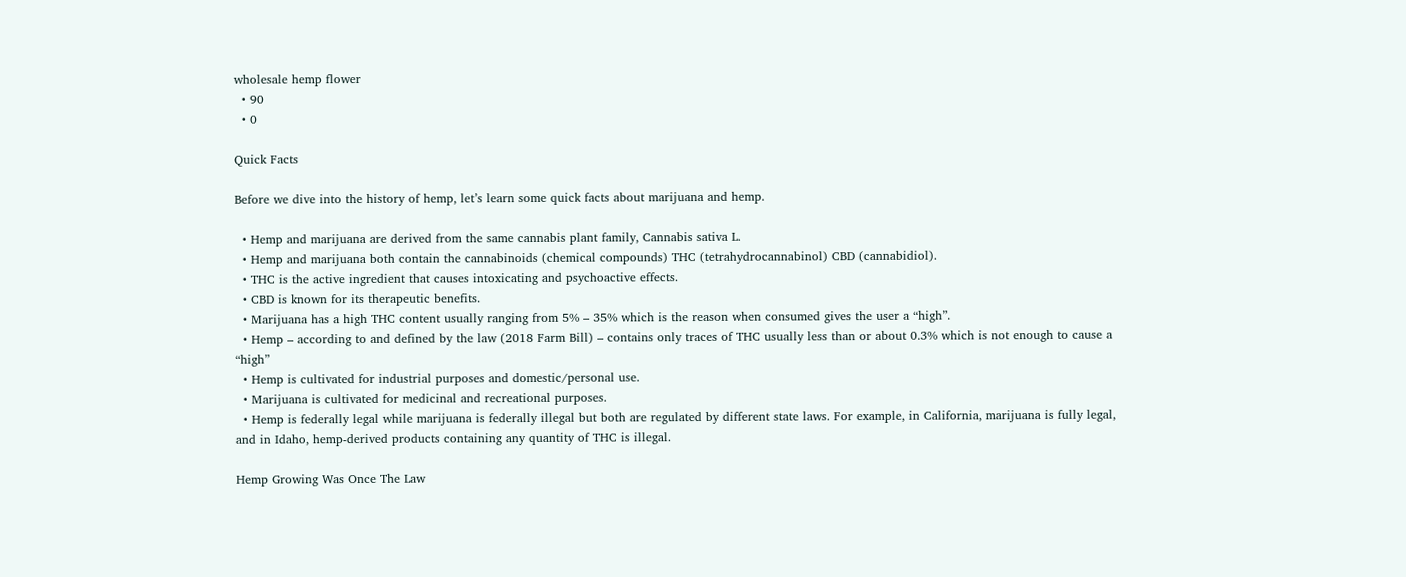wholesale hemp flower
  • 90
  • 0

Quick Facts

Before we dive into the history of hemp, let’s learn some quick facts about marijuana and hemp.

  • Hemp and marijuana are derived from the same cannabis plant family, Cannabis sativa L.
  • Hemp and marijuana both contain the cannabinoids (chemical compounds) THC (tetrahydrocannabinol) CBD (cannabidiol).
  • THC is the active ingredient that causes intoxicating and psychoactive effects.
  • CBD is known for its therapeutic benefits.
  • Marijuana has a high THC content usually ranging from 5% – 35% which is the reason when consumed gives the user a “high”.
  • Hemp – according to and defined by the law (2018 Farm Bill) – contains only traces of THC usually less than or about 0.3% which is not enough to cause a “high”
  • Hemp is cultivated for industrial purposes and domestic/personal use.
  • Marijuana is cultivated for medicinal and recreational purposes.
  • Hemp is federally legal while marijuana is federally illegal but both are regulated by different state laws. For example, in California, marijuana is fully legal, and in Idaho, hemp-derived products containing any quantity of THC is illegal.

Hemp Growing Was Once The Law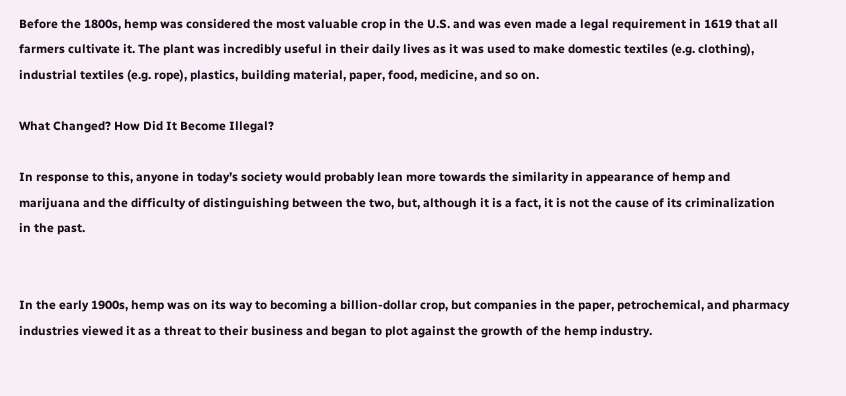Before the 1800s, hemp was considered the most valuable crop in the U.S. and was even made a legal requirement in 1619 that all farmers cultivate it. The plant was incredibly useful in their daily lives as it was used to make domestic textiles (e.g. clothing), industrial textiles (e.g. rope), plastics, building material, paper, food, medicine, and so on.

What Changed? How Did It Become Illegal?

In response to this, anyone in today’s society would probably lean more towards the similarity in appearance of hemp and marijuana and the difficulty of distinguishing between the two, but, although it is a fact, it is not the cause of its criminalization in the past.


In the early 1900s, hemp was on its way to becoming a billion-dollar crop, but companies in the paper, petrochemical, and pharmacy industries viewed it as a threat to their business and began to plot against the growth of the hemp industry.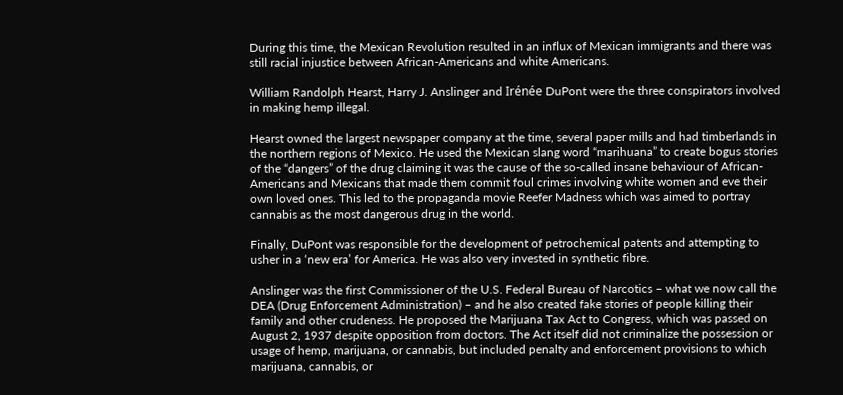During this time, the Mexican Revolution resulted in an influx of Mexican immigrants and there was still racial injustice between African-Americans and white Americans.

William Randolph Hearst, Harry J. Anslinger and Irénée DuPont were the three conspirators involved in making hemp illegal.

Hearst owned the largest newspaper company at the time, several paper mills and had timberlands in the northern regions of Mexico. He used the Mexican slang word “marihuana” to create bogus stories of the “dangers” of the drug claiming it was the cause of the so-called insane behaviour of African-Americans and Mexicans that made them commit foul crimes involving white women and eve their own loved ones. This led to the propaganda movie Reefer Madness which was aimed to portray cannabis as the most dangerous drug in the world.

Finally, DuPont was responsible for the development of petrochemical patents and attempting to usher in a ‘new era’ for America. He was also very invested in synthetic fibre.

Anslinger was the first Commissioner of the U.S. Federal Bureau of Narcotics – what we now call the DEA (Drug Enforcement Administration) – and he also created fake stories of people killing their family and other crudeness. He proposed the Marijuana Tax Act to Congress, which was passed on August 2, 1937 despite opposition from doctors. The Act itself did not criminalize the possession or usage of hemp, marijuana, or cannabis, but included penalty and enforcement provisions to which marijuana, cannabis, or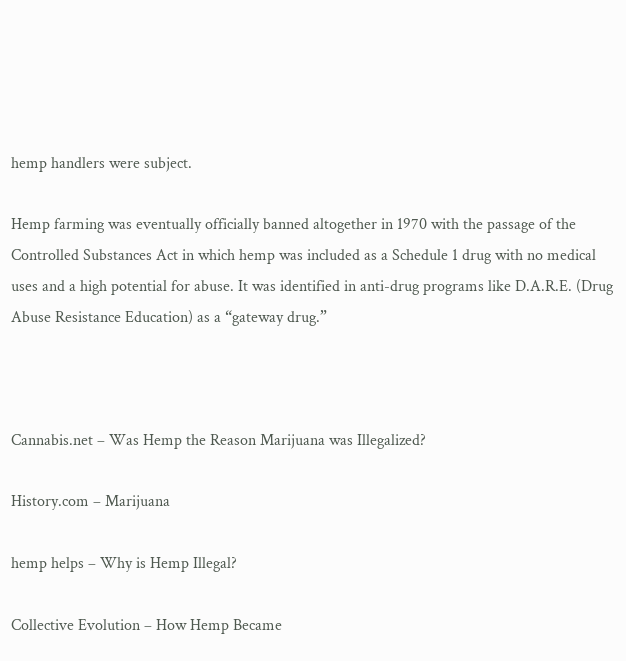hemp handlers were subject.

Hemp farming was eventually officially banned altogether in 1970 with the passage of the Controlled Substances Act in which hemp was included as a Schedule 1 drug with no medical uses and a high potential for abuse. It was identified in anti-drug programs like D.A.R.E. (Drug Abuse Resistance Education) as a “gateway drug.”



Cannabis.net – Was Hemp the Reason Marijuana was Illegalized?

History.com – Marijuana

hemp helps – Why is Hemp Illegal?

Collective Evolution – How Hemp Became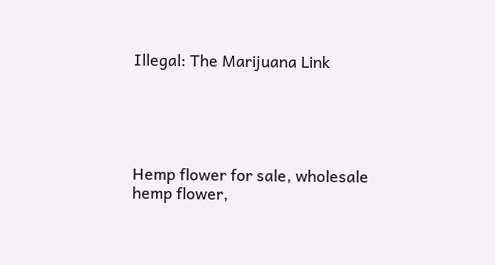Illegal: The Marijuana Link





Hemp flower for sale, wholesale hemp flower,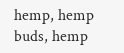hemp, hemp buds, hemp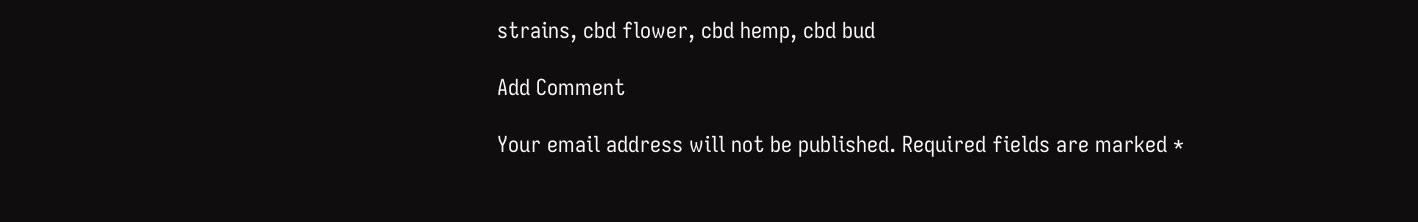strains, cbd flower, cbd hemp, cbd bud

Add Comment

Your email address will not be published. Required fields are marked *